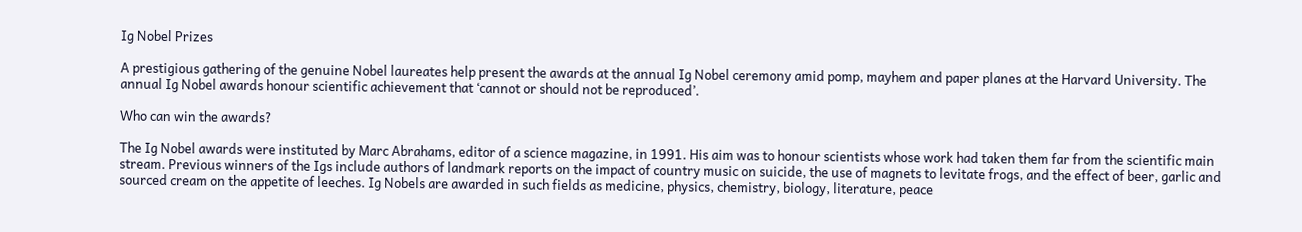Ig Nobel Prizes

A prestigious gathering of the genuine Nobel laureates help present the awards at the annual Ig Nobel ceremony amid pomp, mayhem and paper planes at the Harvard University. The annual Ig Nobel awards honour scientific achievement that ‘cannot or should not be reproduced’.

Who can win the awards?

The Ig Nobel awards were instituted by Marc Abrahams, editor of a science magazine, in 1991. His aim was to honour scientists whose work had taken them far from the scientific main stream. Previous winners of the Igs include authors of landmark reports on the impact of country music on suicide, the use of magnets to levitate frogs, and the effect of beer, garlic and sourced cream on the appetite of leeches. Ig Nobels are awarded in such fields as medicine, physics, chemistry, biology, literature, peace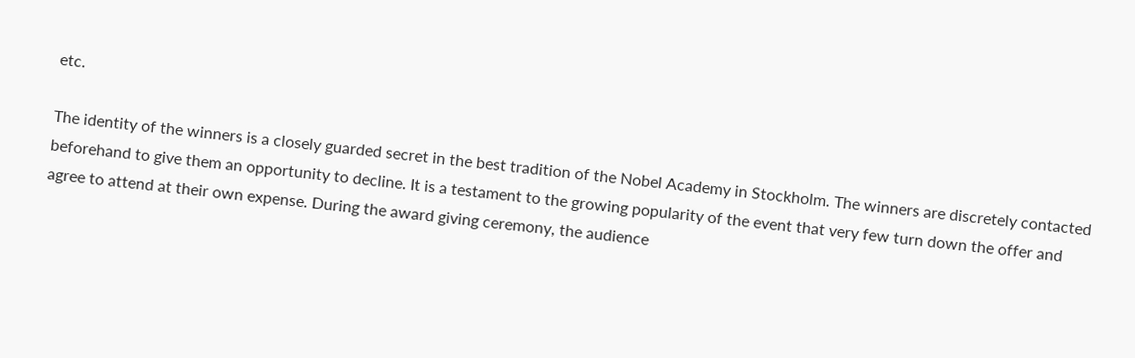etc.

The identity of the winners is a closely guarded secret in the best tradition of the Nobel Academy in Stockholm. The winners are discretely contacted beforehand to give them an opportunity to decline. It is a testament to the growing popularity of the event that very few turn down the offer and agree to attend at their own expense. During the award giving ceremony, the audience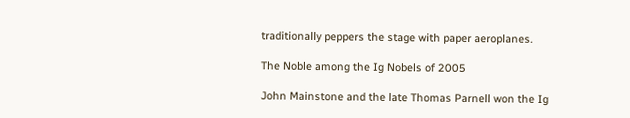traditionally peppers the stage with paper aeroplanes.

The Noble among the Ig Nobels of 2005

John Mainstone and the late Thomas Parnell won the Ig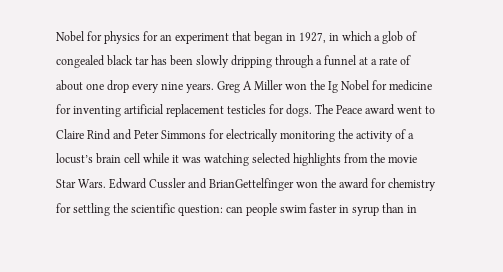Nobel for physics for an experiment that began in 1927, in which a glob of congealed black tar has been slowly dripping through a funnel at a rate of about one drop every nine years. Greg A Miller won the Ig Nobel for medicine for inventing artificial replacement testicles for dogs. The Peace award went to Claire Rind and Peter Simmons for electrically monitoring the activity of a locust’s brain cell while it was watching selected highlights from the movie Star Wars. Edward Cussler and BrianGettelfinger won the award for chemistry for settling the scientific question: can people swim faster in syrup than in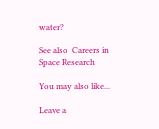water?

See also  Careers in Space Research

You may also like...

Leave a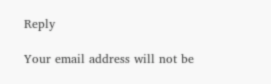Reply

Your email address will not be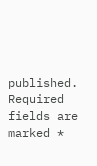published. Required fields are marked *